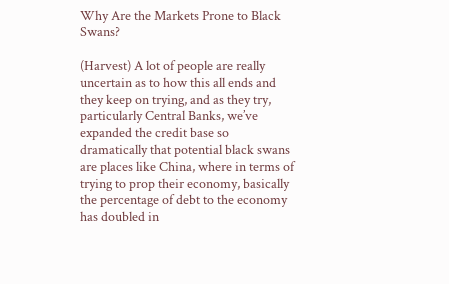Why Are the Markets Prone to Black Swans?

(Harvest) A lot of people are really uncertain as to how this all ends and they keep on trying, and as they try, particularly Central Banks, we’ve expanded the credit base so dramatically that potential black swans are places like China, where in terms of trying to prop their economy, basically the percentage of debt to the economy has doubled in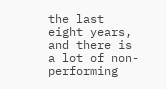the last eight years, and there is a lot of non-performing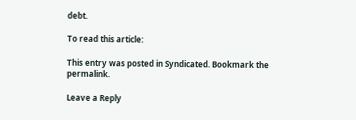debt.

To read this article:

This entry was posted in Syndicated. Bookmark the permalink.

Leave a Reply